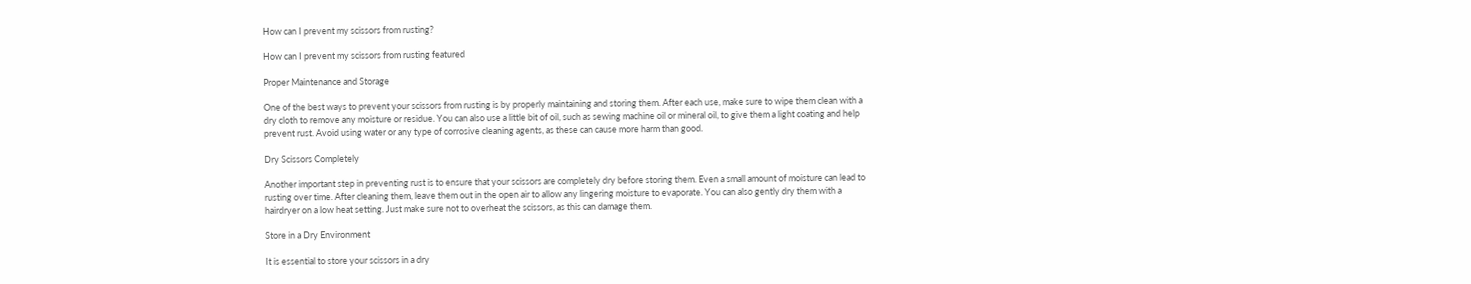How can I prevent my scissors from rusting?

How can I prevent my scissors from rusting featured

Proper Maintenance and Storage

One of the best ways to prevent your scissors from rusting is by properly maintaining and storing them. After each use, make sure to wipe them clean with a dry cloth to remove any moisture or residue. You can also use a little bit of oil, such as sewing machine oil or mineral oil, to give them a light coating and help prevent rust. Avoid using water or any type of corrosive cleaning agents, as these can cause more harm than good.

Dry Scissors Completely

Another important step in preventing rust is to ensure that your scissors are completely dry before storing them. Even a small amount of moisture can lead to rusting over time. After cleaning them, leave them out in the open air to allow any lingering moisture to evaporate. You can also gently dry them with a hairdryer on a low heat setting. Just make sure not to overheat the scissors, as this can damage them.

Store in a Dry Environment

It is essential to store your scissors in a dry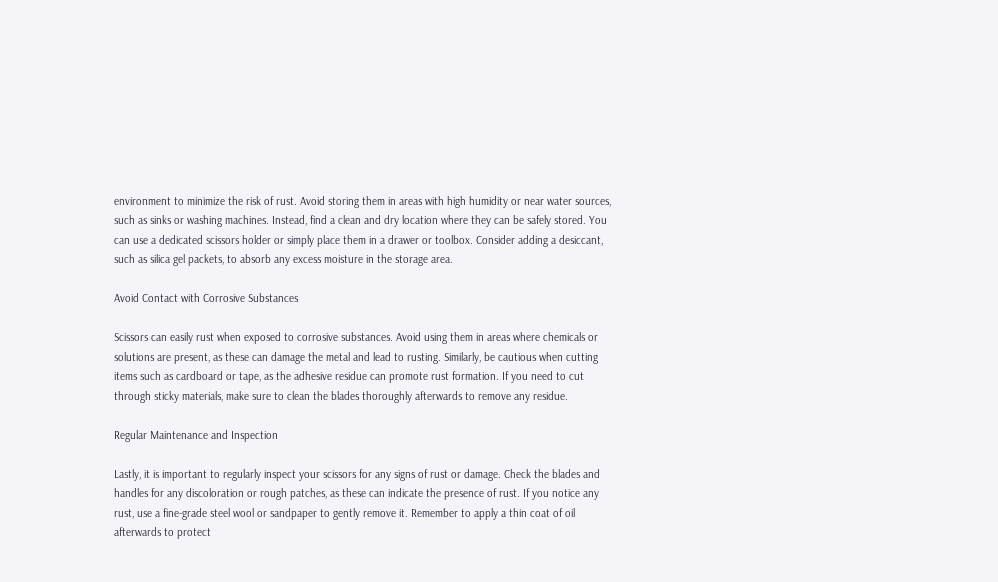environment to minimize the risk of rust. Avoid storing them in areas with high humidity or near water sources, such as sinks or washing machines. Instead, find a clean and dry location where they can be safely stored. You can use a dedicated scissors holder or simply place them in a drawer or toolbox. Consider adding a desiccant, such as silica gel packets, to absorb any excess moisture in the storage area.

Avoid Contact with Corrosive Substances

Scissors can easily rust when exposed to corrosive substances. Avoid using them in areas where chemicals or solutions are present, as these can damage the metal and lead to rusting. Similarly, be cautious when cutting items such as cardboard or tape, as the adhesive residue can promote rust formation. If you need to cut through sticky materials, make sure to clean the blades thoroughly afterwards to remove any residue.

Regular Maintenance and Inspection

Lastly, it is important to regularly inspect your scissors for any signs of rust or damage. Check the blades and handles for any discoloration or rough patches, as these can indicate the presence of rust. If you notice any rust, use a fine-grade steel wool or sandpaper to gently remove it. Remember to apply a thin coat of oil afterwards to protect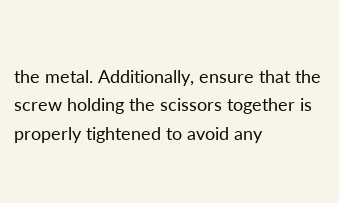the metal. Additionally, ensure that the screw holding the scissors together is properly tightened to avoid any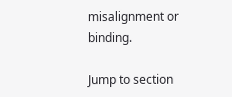misalignment or binding.

Jump to section